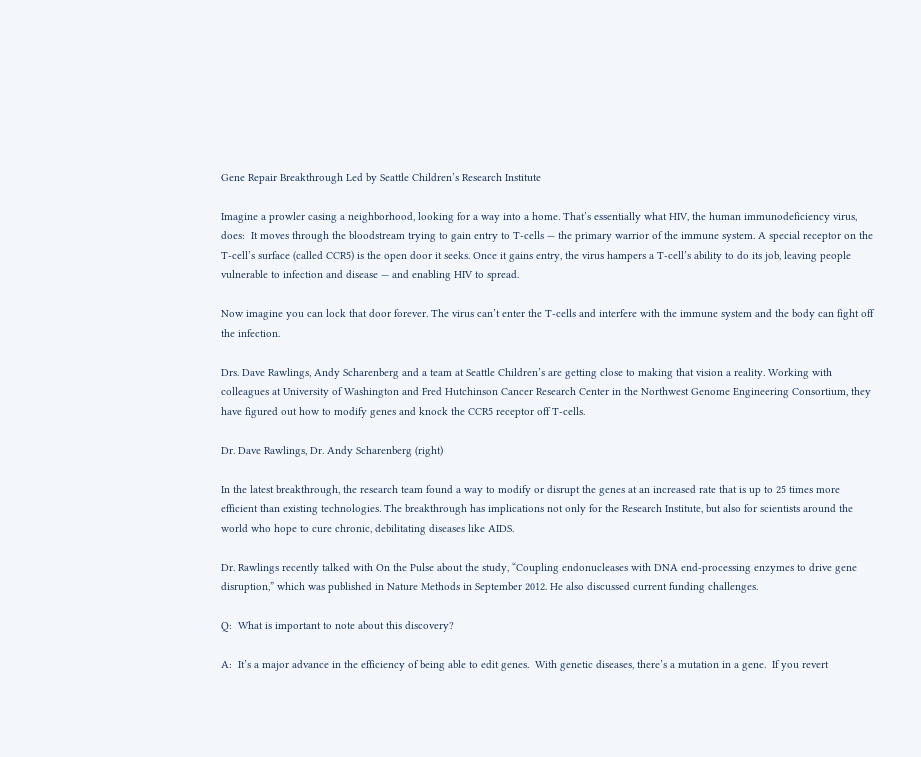Gene Repair Breakthrough Led by Seattle Children’s Research Institute

Imagine a prowler casing a neighborhood, looking for a way into a home. That’s essentially what HIV, the human immunodeficiency virus, does:  It moves through the bloodstream trying to gain entry to T-cells — the primary warrior of the immune system. A special receptor on the T-cell’s surface (called CCR5) is the open door it seeks. Once it gains entry, the virus hampers a T-cell’s ability to do its job, leaving people vulnerable to infection and disease — and enabling HIV to spread.

Now imagine you can lock that door forever. The virus can’t enter the T-cells and interfere with the immune system and the body can fight off the infection.

Drs. Dave Rawlings, Andy Scharenberg and a team at Seattle Children’s are getting close to making that vision a reality. Working with colleagues at University of Washington and Fred Hutchinson Cancer Research Center in the Northwest Genome Engineering Consortium, they have figured out how to modify genes and knock the CCR5 receptor off T-cells.

Dr. Dave Rawlings, Dr. Andy Scharenberg (right)

In the latest breakthrough, the research team found a way to modify or disrupt the genes at an increased rate that is up to 25 times more efficient than existing technologies. The breakthrough has implications not only for the Research Institute, but also for scientists around the world who hope to cure chronic, debilitating diseases like AIDS.

Dr. Rawlings recently talked with On the Pulse about the study, “Coupling endonucleases with DNA end-processing enzymes to drive gene disruption,” which was published in Nature Methods in September 2012. He also discussed current funding challenges.

Q:  What is important to note about this discovery?

A:  It’s a major advance in the efficiency of being able to edit genes.  With genetic diseases, there’s a mutation in a gene.  If you revert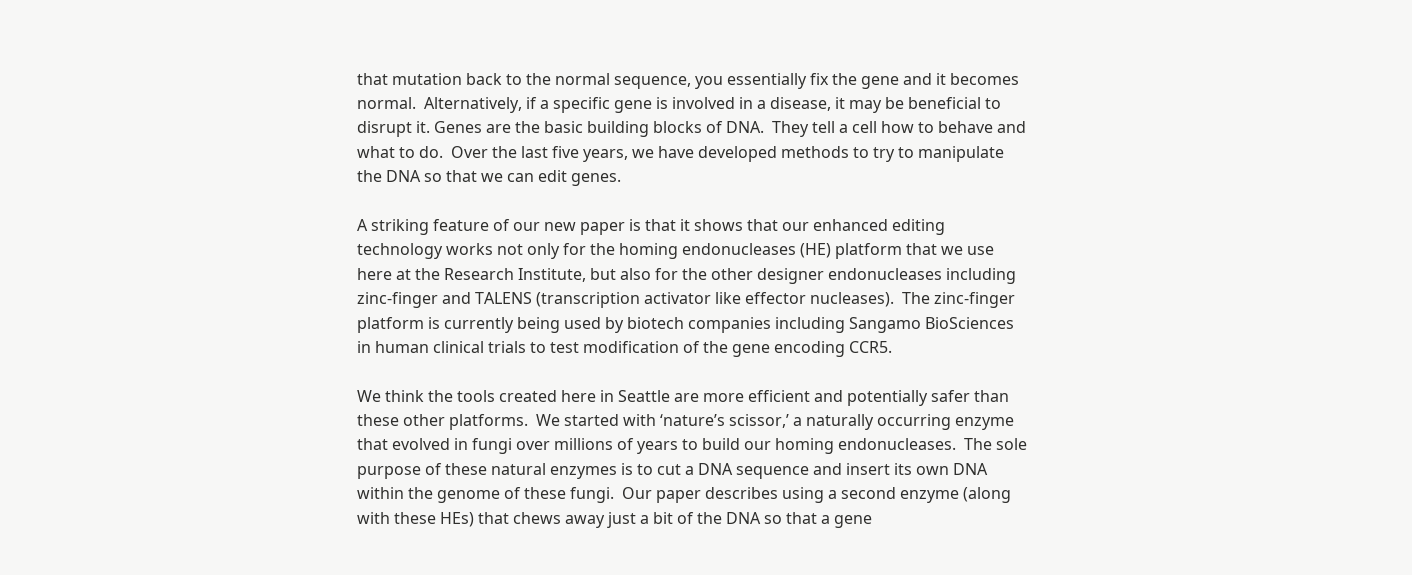that mutation back to the normal sequence, you essentially fix the gene and it becomes normal.  Alternatively, if a specific gene is involved in a disease, it may be beneficial to disrupt it. Genes are the basic building blocks of DNA.  They tell a cell how to behave and what to do.  Over the last five years, we have developed methods to try to manipulate the DNA so that we can edit genes.

A striking feature of our new paper is that it shows that our enhanced editing technology works not only for the homing endonucleases (HE) platform that we use here at the Research Institute, but also for the other designer endonucleases including zinc-finger and TALENS (transcription activator like effector nucleases).  The zinc-finger platform is currently being used by biotech companies including Sangamo BioSciences in human clinical trials to test modification of the gene encoding CCR5.

We think the tools created here in Seattle are more efficient and potentially safer than these other platforms.  We started with ‘nature’s scissor,’ a naturally occurring enzyme that evolved in fungi over millions of years to build our homing endonucleases.  The sole purpose of these natural enzymes is to cut a DNA sequence and insert its own DNA within the genome of these fungi.  Our paper describes using a second enzyme (along with these HEs) that chews away just a bit of the DNA so that a gene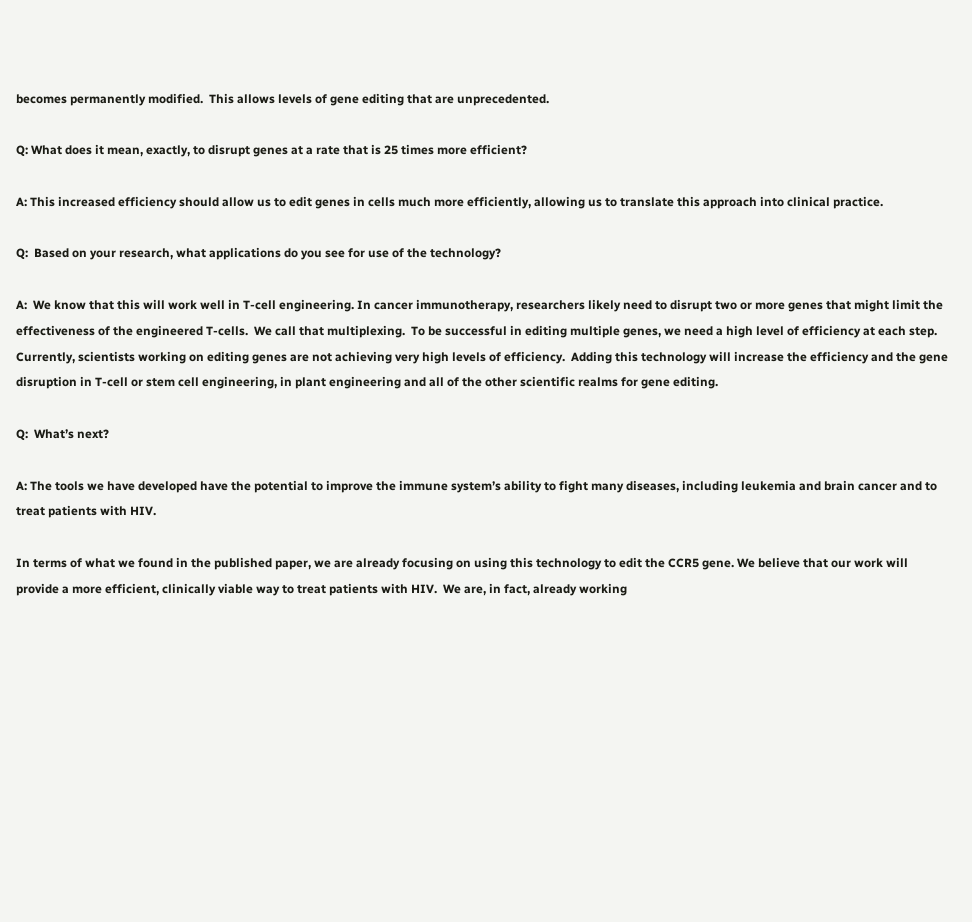becomes permanently modified.  This allows levels of gene editing that are unprecedented.

Q: What does it mean, exactly, to disrupt genes at a rate that is 25 times more efficient?

A: This increased efficiency should allow us to edit genes in cells much more efficiently, allowing us to translate this approach into clinical practice.

Q:  Based on your research, what applications do you see for use of the technology?

A:  We know that this will work well in T-cell engineering. In cancer immunotherapy, researchers likely need to disrupt two or more genes that might limit the effectiveness of the engineered T-cells.  We call that multiplexing.  To be successful in editing multiple genes, we need a high level of efficiency at each step. Currently, scientists working on editing genes are not achieving very high levels of efficiency.  Adding this technology will increase the efficiency and the gene disruption in T-cell or stem cell engineering, in plant engineering and all of the other scientific realms for gene editing.

Q:  What’s next?

A: The tools we have developed have the potential to improve the immune system’s ability to fight many diseases, including leukemia and brain cancer and to treat patients with HIV.

In terms of what we found in the published paper, we are already focusing on using this technology to edit the CCR5 gene. We believe that our work will provide a more efficient, clinically viable way to treat patients with HIV.  We are, in fact, already working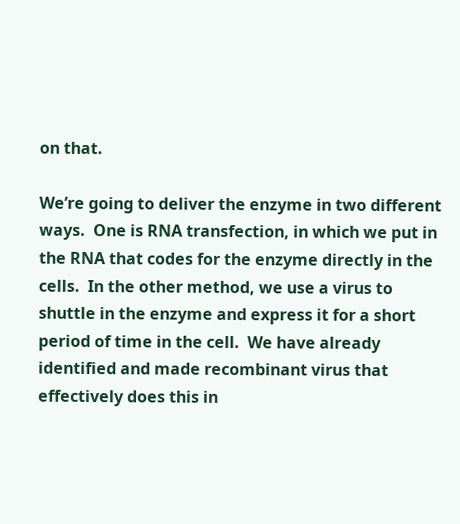on that.

We’re going to deliver the enzyme in two different ways.  One is RNA transfection, in which we put in the RNA that codes for the enzyme directly in the cells.  In the other method, we use a virus to shuttle in the enzyme and express it for a short period of time in the cell.  We have already identified and made recombinant virus that effectively does this in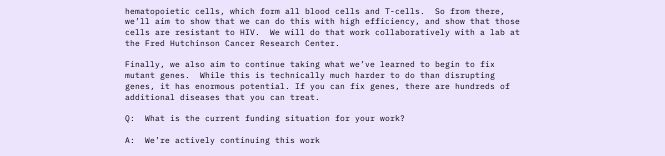hematopoietic cells, which form all blood cells and T-cells.  So from there, we’ll aim to show that we can do this with high efficiency, and show that those cells are resistant to HIV.  We will do that work collaboratively with a lab at the Fred Hutchinson Cancer Research Center.

Finally, we also aim to continue taking what we’ve learned to begin to fix mutant genes.  While this is technically much harder to do than disrupting genes, it has enormous potential. If you can fix genes, there are hundreds of additional diseases that you can treat.

Q:  What is the current funding situation for your work?

A:  We’re actively continuing this work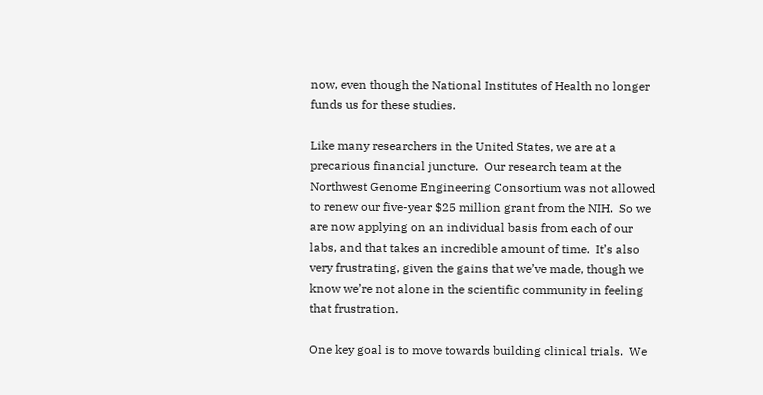now, even though the National Institutes of Health no longer funds us for these studies.

Like many researchers in the United States, we are at a precarious financial juncture.  Our research team at the Northwest Genome Engineering Consortium was not allowed to renew our five-year $25 million grant from the NIH.  So we are now applying on an individual basis from each of our labs, and that takes an incredible amount of time.  It’s also very frustrating, given the gains that we’ve made, though we know we’re not alone in the scientific community in feeling that frustration.

One key goal is to move towards building clinical trials.  We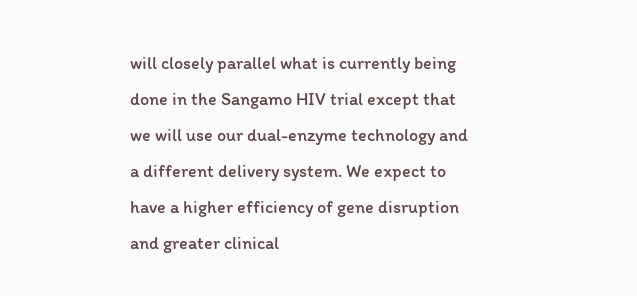will closely parallel what is currently being done in the Sangamo HIV trial except that we will use our dual-enzyme technology and a different delivery system. We expect to have a higher efficiency of gene disruption and greater clinical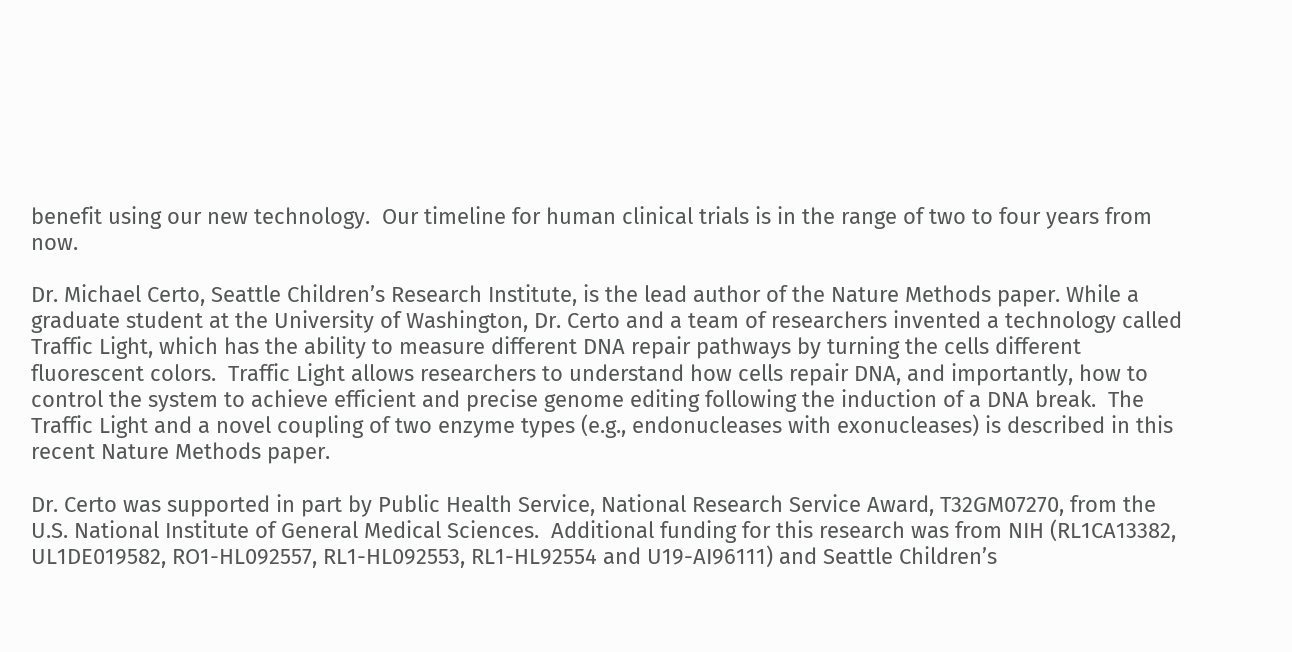benefit using our new technology.  Our timeline for human clinical trials is in the range of two to four years from now.

Dr. Michael Certo, Seattle Children’s Research Institute, is the lead author of the Nature Methods paper. While a graduate student at the University of Washington, Dr. Certo and a team of researchers invented a technology called Traffic Light, which has the ability to measure different DNA repair pathways by turning the cells different fluorescent colors.  Traffic Light allows researchers to understand how cells repair DNA, and importantly, how to control the system to achieve efficient and precise genome editing following the induction of a DNA break.  The Traffic Light and a novel coupling of two enzyme types (e.g., endonucleases with exonucleases) is described in this recent Nature Methods paper.

Dr. Certo was supported in part by Public Health Service, National Research Service Award, T32GM07270, from the U.S. National Institute of General Medical Sciences.  Additional funding for this research was from NIH (RL1CA13382, UL1DE019582, RO1-HL092557, RL1-HL092553, RL1-HL92554 and U19-AI96111) and Seattle Children’s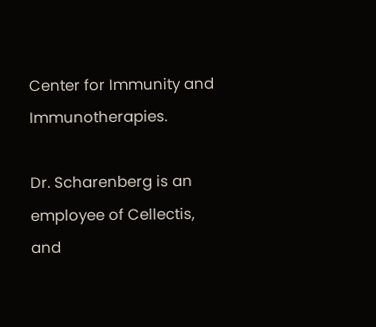Center for Immunity and Immunotherapies.

Dr. Scharenberg is an employee of Cellectis, and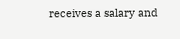receives a salary and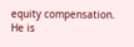equity compensation. He is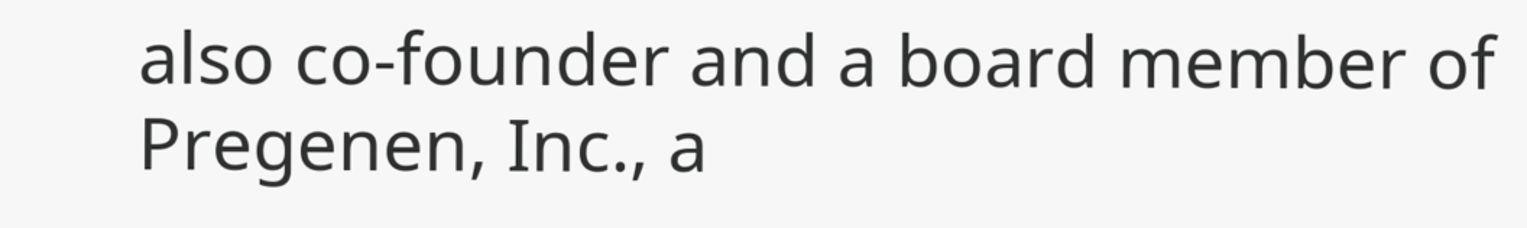also co-founder and a board member of Pregenen, Inc., a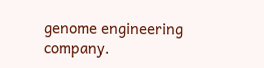genome engineering company.